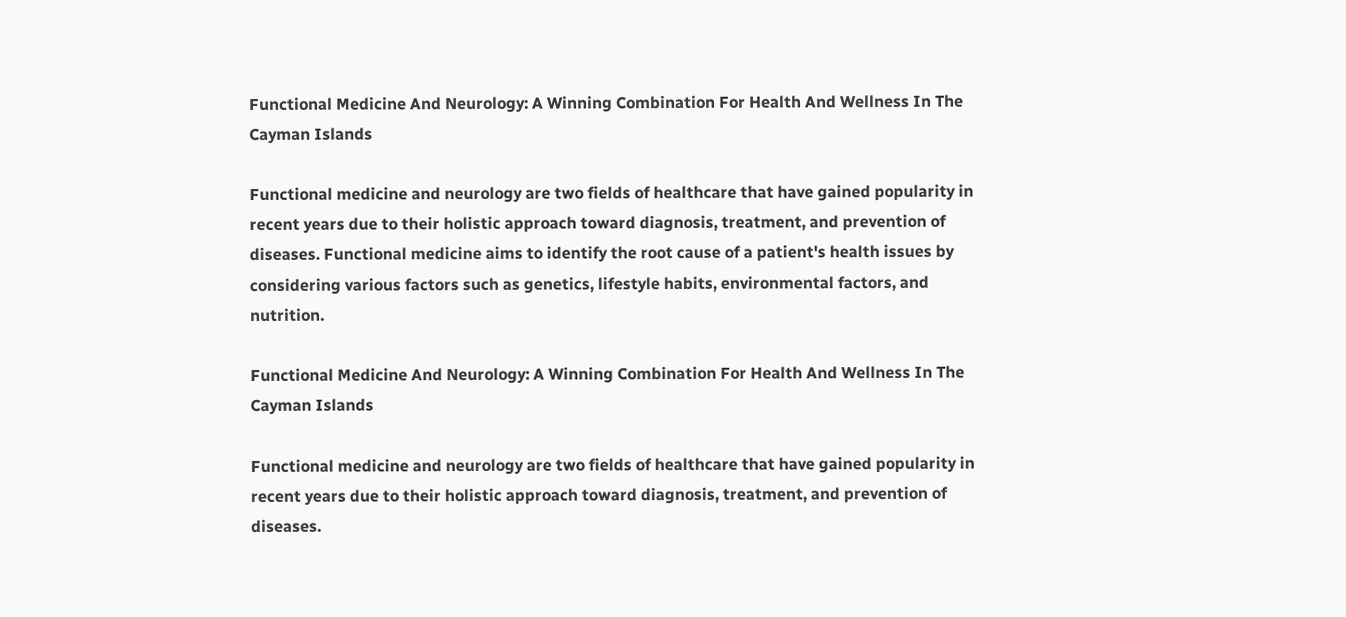Functional Medicine And Neurology: A Winning Combination For Health And Wellness In The Cayman Islands

Functional medicine and neurology are two fields of healthcare that have gained popularity in recent years due to their holistic approach toward diagnosis, treatment, and prevention of diseases. Functional medicine aims to identify the root cause of a patient's health issues by considering various factors such as genetics, lifestyle habits, environmental factors, and nutrition.

Functional Medicine And Neurology: A Winning Combination For Health And Wellness In The Cayman Islands

Functional medicine and neurology are two fields of healthcare that have gained popularity in recent years due to their holistic approach toward diagnosis, treatment, and prevention of diseases.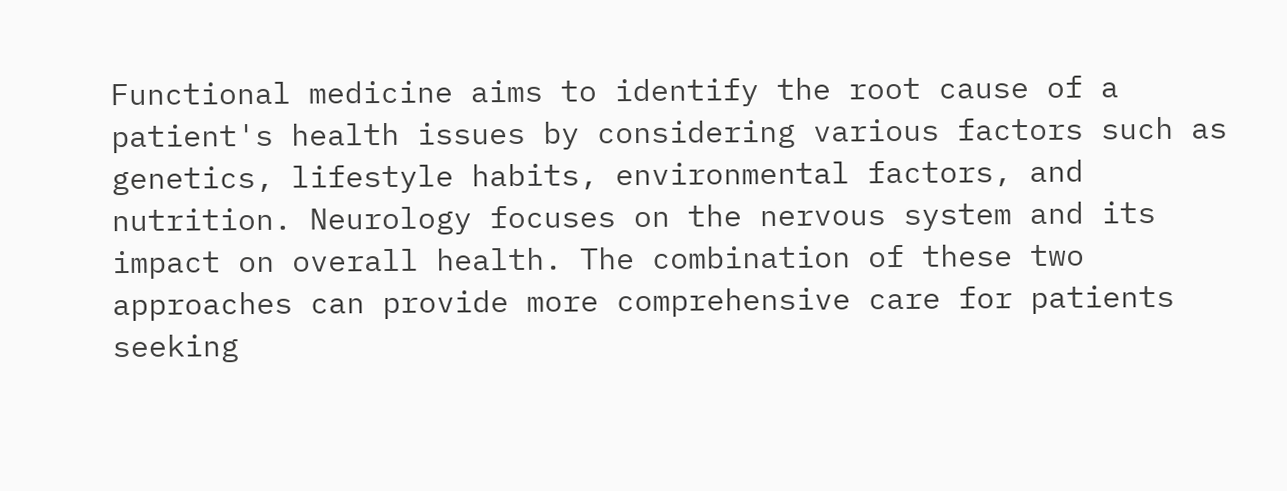Functional medicine aims to identify the root cause of a patient's health issues by considering various factors such as genetics, lifestyle habits, environmental factors, and nutrition. Neurology focuses on the nervous system and its impact on overall health. The combination of these two approaches can provide more comprehensive care for patients seeking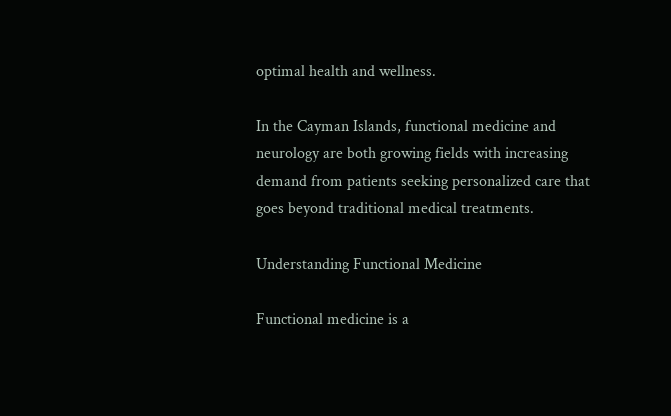optimal health and wellness.

In the Cayman Islands, functional medicine and neurology are both growing fields with increasing demand from patients seeking personalized care that goes beyond traditional medical treatments.

Understanding Functional Medicine

Functional medicine is a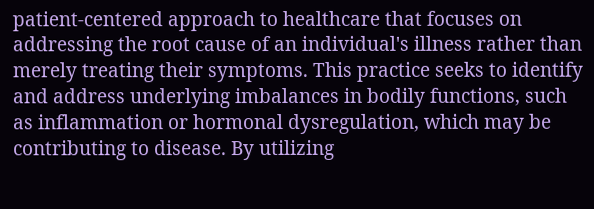patient-centered approach to healthcare that focuses on addressing the root cause of an individual's illness rather than merely treating their symptoms. This practice seeks to identify and address underlying imbalances in bodily functions, such as inflammation or hormonal dysregulation, which may be contributing to disease. By utilizing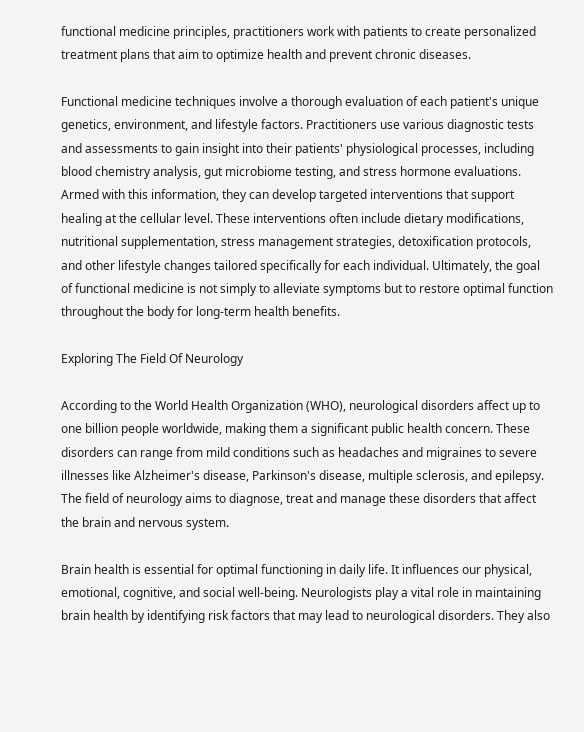functional medicine principles, practitioners work with patients to create personalized treatment plans that aim to optimize health and prevent chronic diseases.

Functional medicine techniques involve a thorough evaluation of each patient's unique genetics, environment, and lifestyle factors. Practitioners use various diagnostic tests and assessments to gain insight into their patients' physiological processes, including blood chemistry analysis, gut microbiome testing, and stress hormone evaluations. Armed with this information, they can develop targeted interventions that support healing at the cellular level. These interventions often include dietary modifications, nutritional supplementation, stress management strategies, detoxification protocols, and other lifestyle changes tailored specifically for each individual. Ultimately, the goal of functional medicine is not simply to alleviate symptoms but to restore optimal function throughout the body for long-term health benefits.

Exploring The Field Of Neurology

According to the World Health Organization (WHO), neurological disorders affect up to one billion people worldwide, making them a significant public health concern. These disorders can range from mild conditions such as headaches and migraines to severe illnesses like Alzheimer's disease, Parkinson's disease, multiple sclerosis, and epilepsy. The field of neurology aims to diagnose, treat and manage these disorders that affect the brain and nervous system.

Brain health is essential for optimal functioning in daily life. It influences our physical, emotional, cognitive, and social well-being. Neurologists play a vital role in maintaining brain health by identifying risk factors that may lead to neurological disorders. They also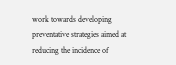work towards developing preventative strategies aimed at reducing the incidence of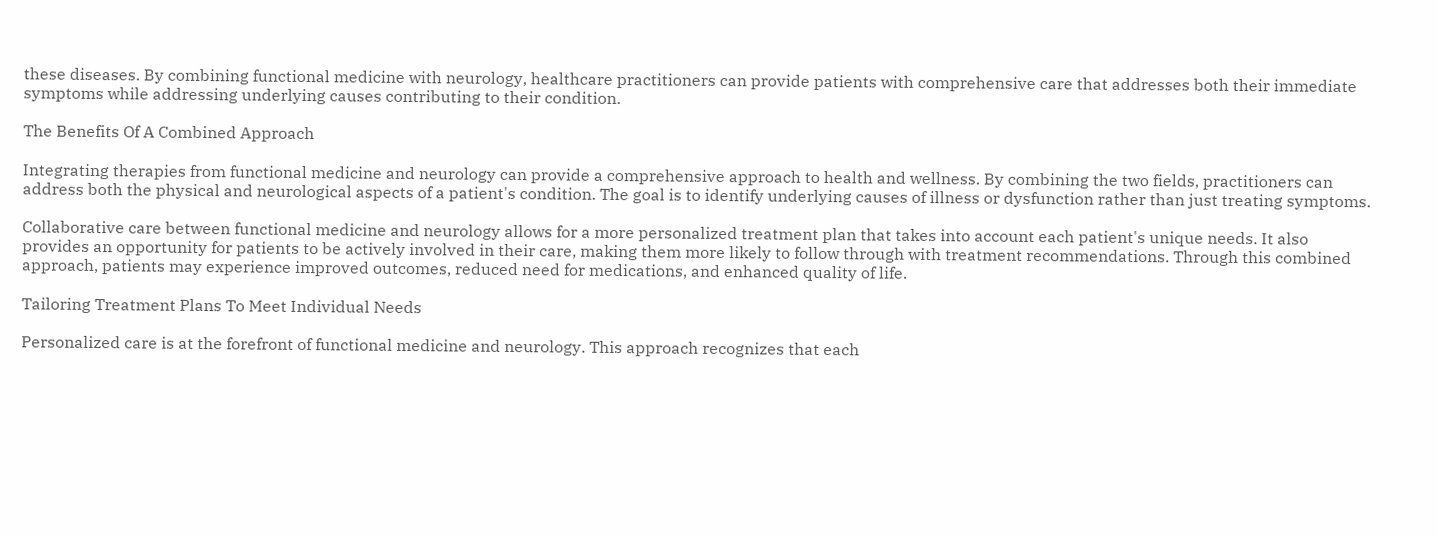these diseases. By combining functional medicine with neurology, healthcare practitioners can provide patients with comprehensive care that addresses both their immediate symptoms while addressing underlying causes contributing to their condition.

The Benefits Of A Combined Approach

Integrating therapies from functional medicine and neurology can provide a comprehensive approach to health and wellness. By combining the two fields, practitioners can address both the physical and neurological aspects of a patient's condition. The goal is to identify underlying causes of illness or dysfunction rather than just treating symptoms.

Collaborative care between functional medicine and neurology allows for a more personalized treatment plan that takes into account each patient's unique needs. It also provides an opportunity for patients to be actively involved in their care, making them more likely to follow through with treatment recommendations. Through this combined approach, patients may experience improved outcomes, reduced need for medications, and enhanced quality of life.

Tailoring Treatment Plans To Meet Individual Needs

Personalized care is at the forefront of functional medicine and neurology. This approach recognizes that each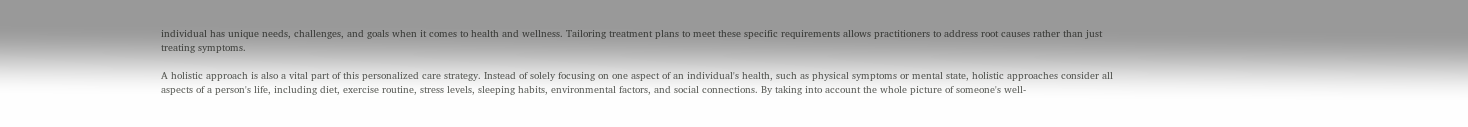individual has unique needs, challenges, and goals when it comes to health and wellness. Tailoring treatment plans to meet these specific requirements allows practitioners to address root causes rather than just treating symptoms.

A holistic approach is also a vital part of this personalized care strategy. Instead of solely focusing on one aspect of an individual's health, such as physical symptoms or mental state, holistic approaches consider all aspects of a person's life, including diet, exercise routine, stress levels, sleeping habits, environmental factors, and social connections. By taking into account the whole picture of someone's well-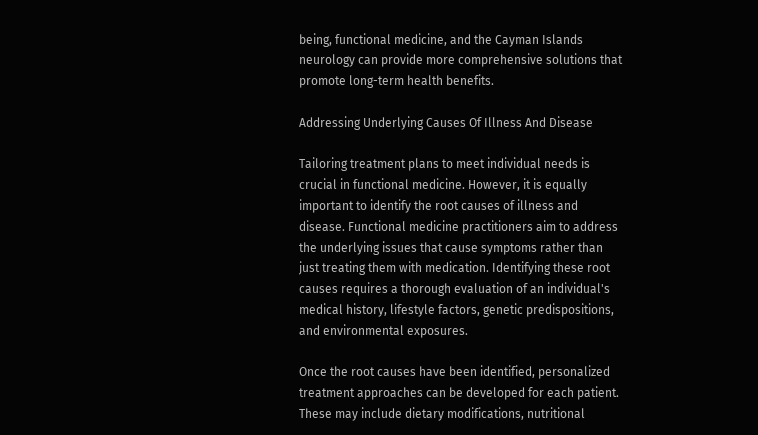being, functional medicine, and the Cayman Islands neurology can provide more comprehensive solutions that promote long-term health benefits.

Addressing Underlying Causes Of Illness And Disease

Tailoring treatment plans to meet individual needs is crucial in functional medicine. However, it is equally important to identify the root causes of illness and disease. Functional medicine practitioners aim to address the underlying issues that cause symptoms rather than just treating them with medication. Identifying these root causes requires a thorough evaluation of an individual's medical history, lifestyle factors, genetic predispositions, and environmental exposures.

Once the root causes have been identified, personalized treatment approaches can be developed for each patient. These may include dietary modifications, nutritional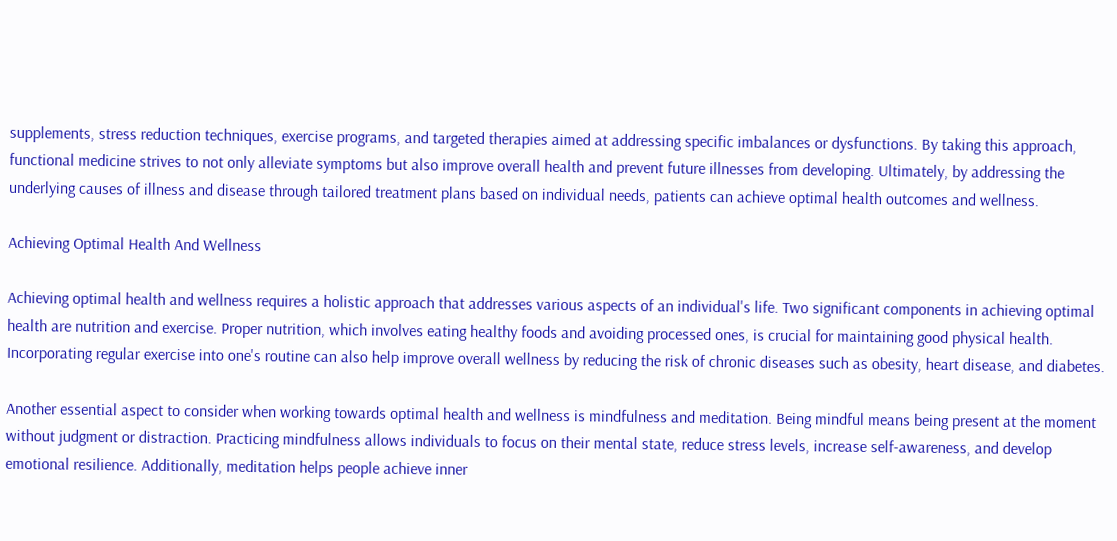supplements, stress reduction techniques, exercise programs, and targeted therapies aimed at addressing specific imbalances or dysfunctions. By taking this approach, functional medicine strives to not only alleviate symptoms but also improve overall health and prevent future illnesses from developing. Ultimately, by addressing the underlying causes of illness and disease through tailored treatment plans based on individual needs, patients can achieve optimal health outcomes and wellness.

Achieving Optimal Health And Wellness

Achieving optimal health and wellness requires a holistic approach that addresses various aspects of an individual's life. Two significant components in achieving optimal health are nutrition and exercise. Proper nutrition, which involves eating healthy foods and avoiding processed ones, is crucial for maintaining good physical health. Incorporating regular exercise into one's routine can also help improve overall wellness by reducing the risk of chronic diseases such as obesity, heart disease, and diabetes.

Another essential aspect to consider when working towards optimal health and wellness is mindfulness and meditation. Being mindful means being present at the moment without judgment or distraction. Practicing mindfulness allows individuals to focus on their mental state, reduce stress levels, increase self-awareness, and develop emotional resilience. Additionally, meditation helps people achieve inner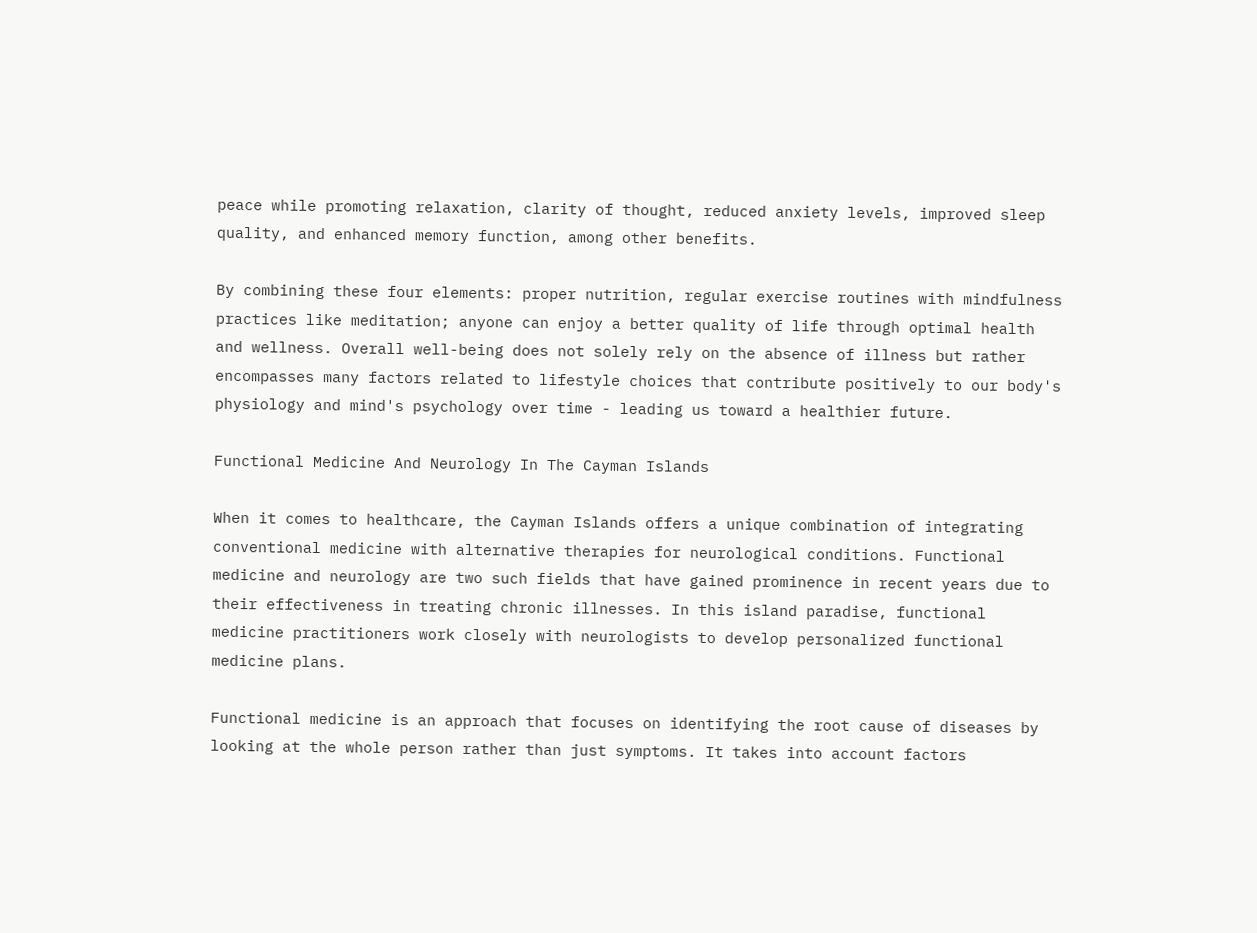peace while promoting relaxation, clarity of thought, reduced anxiety levels, improved sleep quality, and enhanced memory function, among other benefits.

By combining these four elements: proper nutrition, regular exercise routines with mindfulness practices like meditation; anyone can enjoy a better quality of life through optimal health and wellness. Overall well-being does not solely rely on the absence of illness but rather encompasses many factors related to lifestyle choices that contribute positively to our body's physiology and mind's psychology over time - leading us toward a healthier future.

Functional Medicine And Neurology In The Cayman Islands

When it comes to healthcare, the Cayman Islands offers a unique combination of integrating conventional medicine with alternative therapies for neurological conditions. Functional medicine and neurology are two such fields that have gained prominence in recent years due to their effectiveness in treating chronic illnesses. In this island paradise, functional medicine practitioners work closely with neurologists to develop personalized functional medicine plans.

Functional medicine is an approach that focuses on identifying the root cause of diseases by looking at the whole person rather than just symptoms. It takes into account factors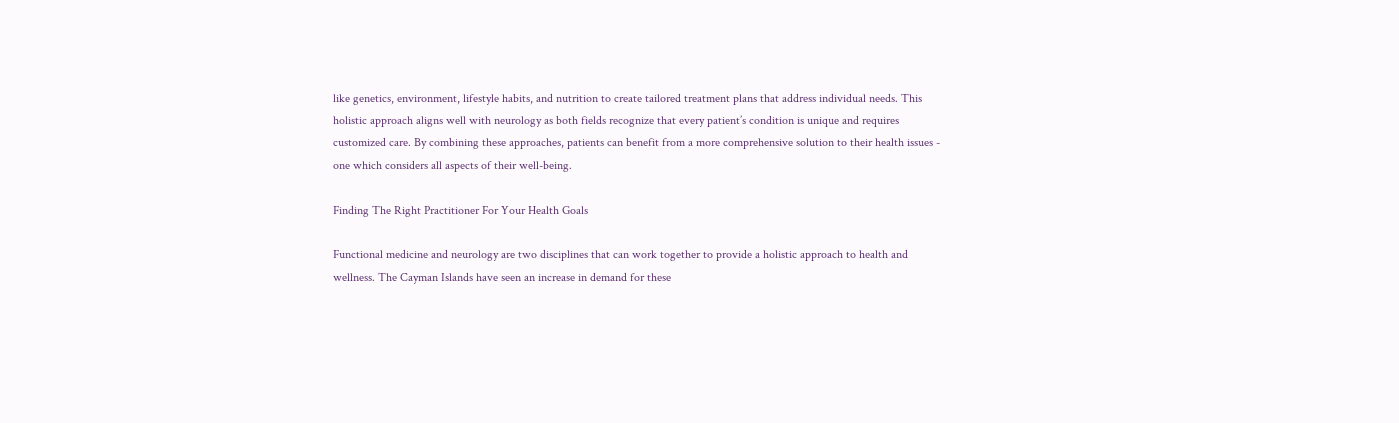like genetics, environment, lifestyle habits, and nutrition to create tailored treatment plans that address individual needs. This holistic approach aligns well with neurology as both fields recognize that every patient’s condition is unique and requires customized care. By combining these approaches, patients can benefit from a more comprehensive solution to their health issues - one which considers all aspects of their well-being.

Finding The Right Practitioner For Your Health Goals

Functional medicine and neurology are two disciplines that can work together to provide a holistic approach to health and wellness. The Cayman Islands have seen an increase in demand for these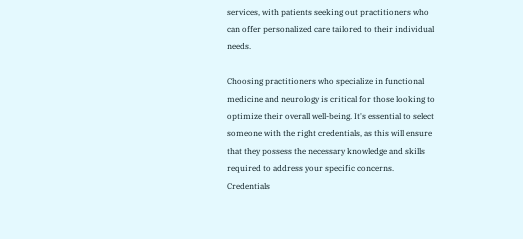services, with patients seeking out practitioners who can offer personalized care tailored to their individual needs.

Choosing practitioners who specialize in functional medicine and neurology is critical for those looking to optimize their overall well-being. It's essential to select someone with the right credentials, as this will ensure that they possess the necessary knowledge and skills required to address your specific concerns. Credentials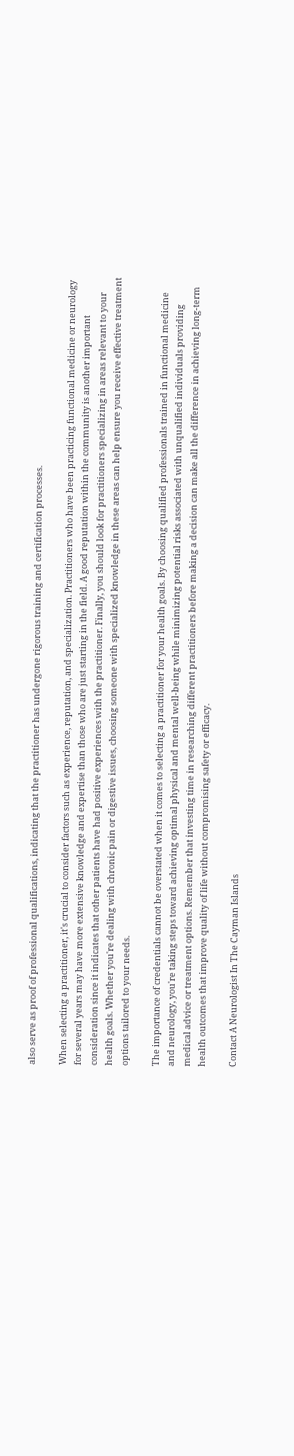also serve as proof of professional qualifications, indicating that the practitioner has undergone rigorous training and certification processes.

When selecting a practitioner, it's crucial to consider factors such as experience, reputation, and specialization. Practitioners who have been practicing functional medicine or neurology for several years may have more extensive knowledge and expertise than those who are just starting in the field. A good reputation within the community is another important consideration since it indicates that other patients have had positive experiences with the practitioner. Finally, you should look for practitioners specializing in areas relevant to your health goals. Whether you're dealing with chronic pain or digestive issues, choosing someone with specialized knowledge in these areas can help ensure you receive effective treatment options tailored to your needs.

The importance of credentials cannot be overstated when it comes to selecting a practitioner for your health goals. By choosing qualified professionals trained in functional medicine and neurology, you're taking steps toward achieving optimal physical and mental well-being while minimizing potential risks associated with unqualified individuals providing medical advice or treatment options. Remember that investing time in researching different practitioners before making a decision can make all the difference in achieving long-term health outcomes that improve quality of life without compromising safety or efficacy.

Contact A Neurologist In The Cayman Islands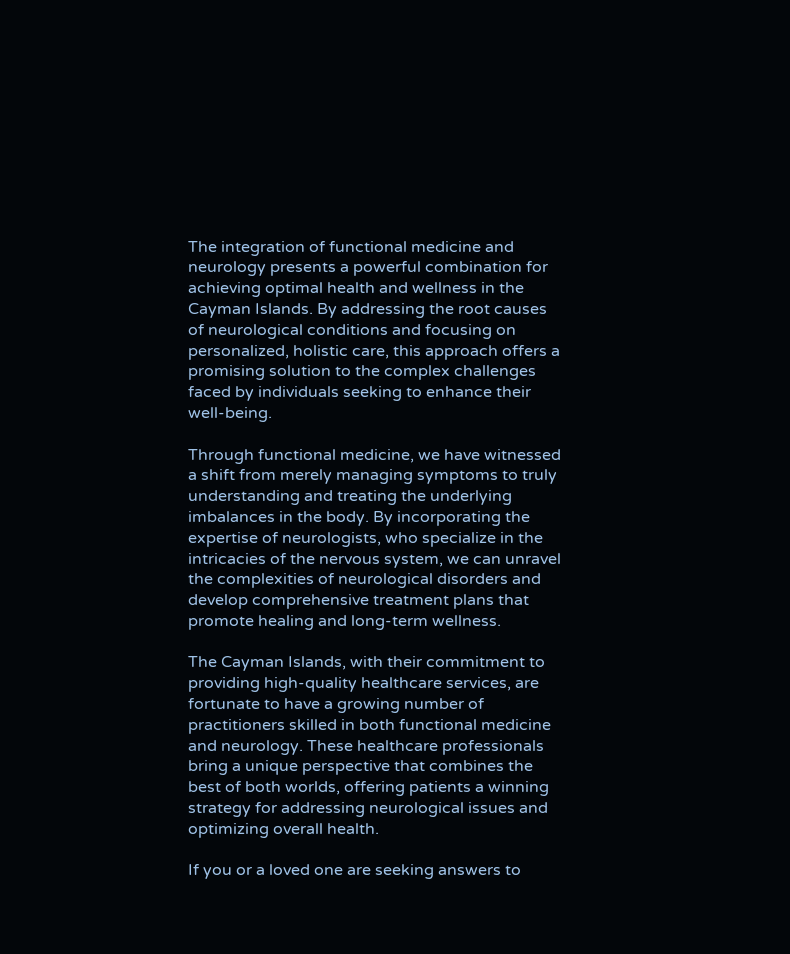The integration of functional medicine and neurology presents a powerful combination for achieving optimal health and wellness in the Cayman Islands. By addressing the root causes of neurological conditions and focusing on personalized, holistic care, this approach offers a promising solution to the complex challenges faced by individuals seeking to enhance their well-being.

Through functional medicine, we have witnessed a shift from merely managing symptoms to truly understanding and treating the underlying imbalances in the body. By incorporating the expertise of neurologists, who specialize in the intricacies of the nervous system, we can unravel the complexities of neurological disorders and develop comprehensive treatment plans that promote healing and long-term wellness.

The Cayman Islands, with their commitment to providing high-quality healthcare services, are fortunate to have a growing number of practitioners skilled in both functional medicine and neurology. These healthcare professionals bring a unique perspective that combines the best of both worlds, offering patients a winning strategy for addressing neurological issues and optimizing overall health.

If you or a loved one are seeking answers to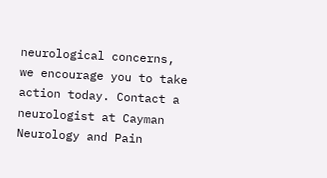neurological concerns, we encourage you to take action today. Contact a neurologist at Cayman Neurology and Pain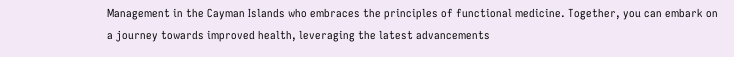Management in the Cayman Islands who embraces the principles of functional medicine. Together, you can embark on a journey towards improved health, leveraging the latest advancements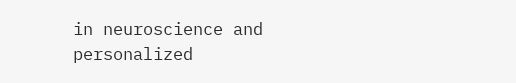in neuroscience and personalized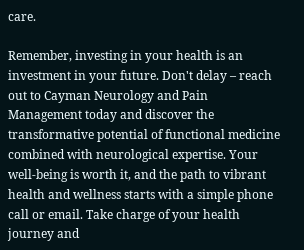care.

Remember, investing in your health is an investment in your future. Don't delay – reach out to Cayman Neurology and Pain Management today and discover the transformative potential of functional medicine combined with neurological expertise. Your well-being is worth it, and the path to vibrant health and wellness starts with a simple phone call or email. Take charge of your health journey and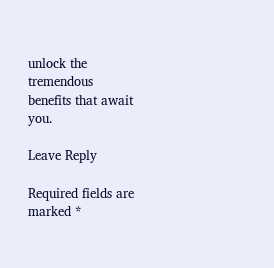unlock the tremendous benefits that await you.

Leave Reply

Required fields are marked *